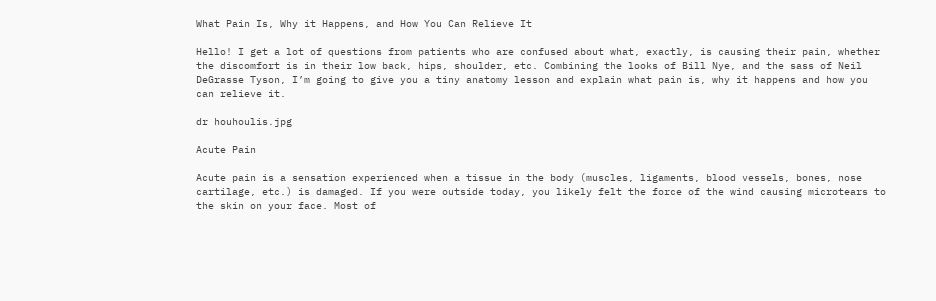What Pain Is, Why it Happens, and How You Can Relieve It

Hello! I get a lot of questions from patients who are confused about what, exactly, is causing their pain, whether the discomfort is in their low back, hips, shoulder, etc. Combining the looks of Bill Nye, and the sass of Neil DeGrasse Tyson, I’m going to give you a tiny anatomy lesson and explain what pain is, why it happens and how you can relieve it.

dr houhoulis.jpg

Acute Pain

Acute pain is a sensation experienced when a tissue in the body (muscles, ligaments, blood vessels, bones, nose cartilage, etc.) is damaged. If you were outside today, you likely felt the force of the wind causing microtears to the skin on your face. Most of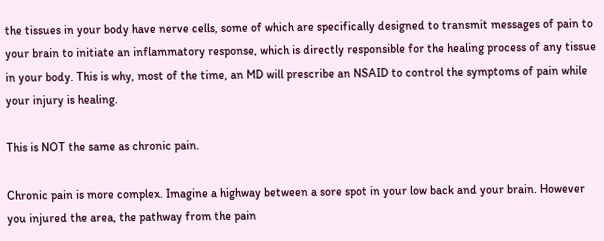the tissues in your body have nerve cells, some of which are specifically designed to transmit messages of pain to your brain to initiate an inflammatory response, which is directly responsible for the healing process of any tissue in your body. This is why, most of the time, an MD will prescribe an NSAID to control the symptoms of pain while your injury is healing.

This is NOT the same as chronic pain.

Chronic pain is more complex. Imagine a highway between a sore spot in your low back and your brain. However you injured the area, the pathway from the pain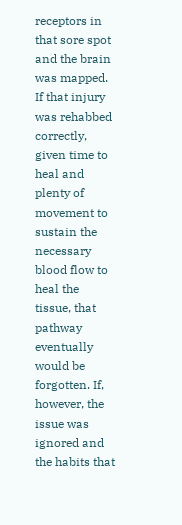receptors in that sore spot and the brain was mapped. If that injury was rehabbed correctly, given time to heal and plenty of movement to sustain the necessary blood flow to heal the tissue, that pathway eventually would be forgotten. If, however, the issue was ignored and the habits that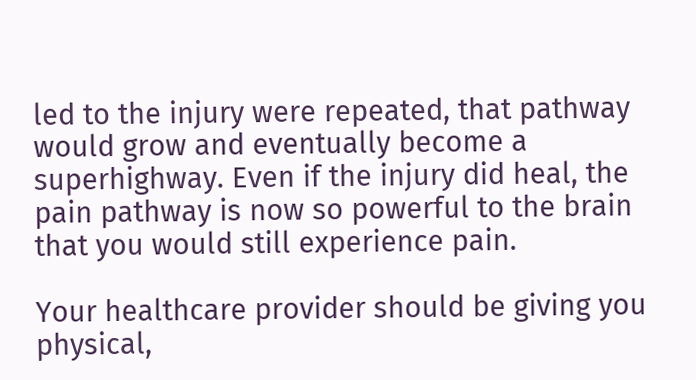led to the injury were repeated, that pathway would grow and eventually become a superhighway. Even if the injury did heal, the pain pathway is now so powerful to the brain that you would still experience pain.

Your healthcare provider should be giving you physical,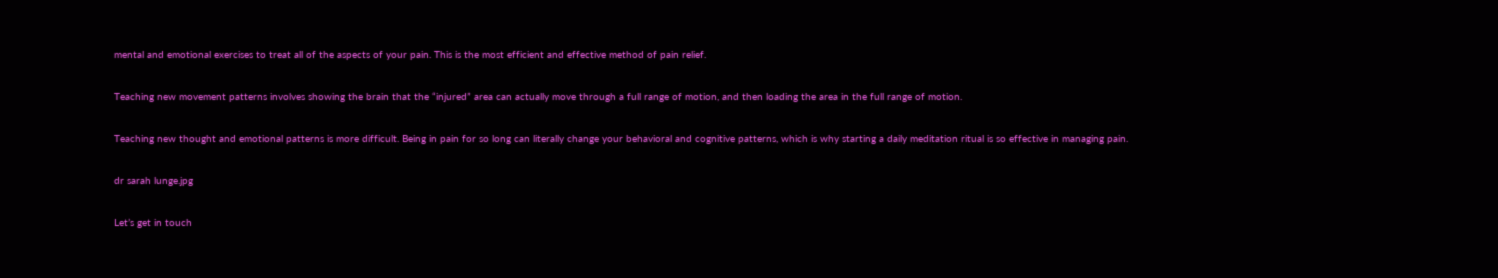mental and emotional exercises to treat all of the aspects of your pain. This is the most efficient and effective method of pain relief.

Teaching new movement patterns involves showing the brain that the “injured” area can actually move through a full range of motion, and then loading the area in the full range of motion.

Teaching new thought and emotional patterns is more difficult. Being in pain for so long can literally change your behavioral and cognitive patterns, which is why starting a daily meditation ritual is so effective in managing pain.

dr sarah lunge.jpg

Let’s get in touch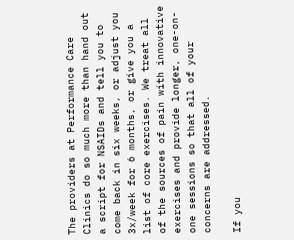The providers at Performance Care Clinics do so much more than hand out a script for NSAIDs and tell you to come back in six weeks, or adjust you 3x/week for 6 months, or give you a list of core exercises. We treat all of the sources of pain with innovative exercises and provide longer, one-on-one sessions so that all of your concerns are addressed.

If you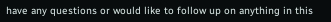have any questions or would like to follow up on anything in this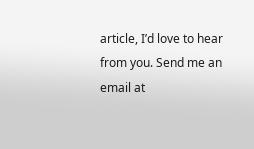article, I’d love to hear from you. Send me an email at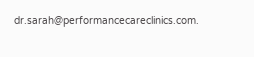dr.sarah@performancecareclinics.com.